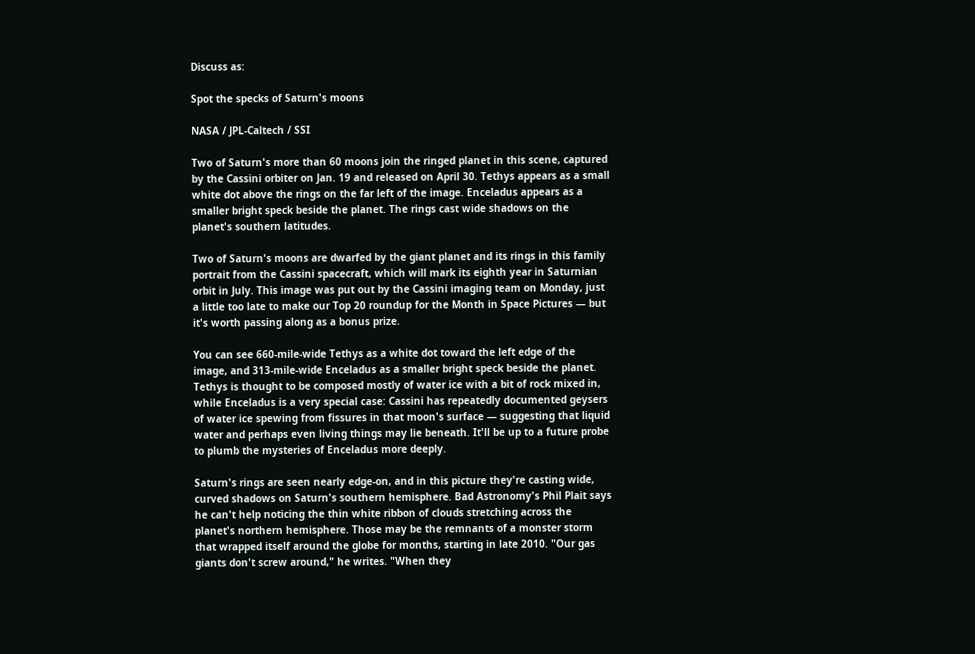Discuss as:

Spot the specks of Saturn's moons

NASA / JPL-Caltech / SSI

Two of Saturn's more than 60 moons join the ringed planet in this scene, captured by the Cassini orbiter on Jan. 19 and released on April 30. Tethys appears as a small white dot above the rings on the far left of the image. Enceladus appears as a smaller bright speck beside the planet. The rings cast wide shadows on the planet's southern latitudes.

Two of Saturn's moons are dwarfed by the giant planet and its rings in this family portrait from the Cassini spacecraft, which will mark its eighth year in Saturnian orbit in July. This image was put out by the Cassini imaging team on Monday, just a little too late to make our Top 20 roundup for the Month in Space Pictures — but it's worth passing along as a bonus prize.

You can see 660-mile-wide Tethys as a white dot toward the left edge of the image, and 313-mile-wide Enceladus as a smaller bright speck beside the planet. Tethys is thought to be composed mostly of water ice with a bit of rock mixed in, while Enceladus is a very special case: Cassini has repeatedly documented geysers of water ice spewing from fissures in that moon's surface — suggesting that liquid water and perhaps even living things may lie beneath. It'll be up to a future probe to plumb the mysteries of Enceladus more deeply.

Saturn's rings are seen nearly edge-on, and in this picture they're casting wide, curved shadows on Saturn's southern hemisphere. Bad Astronomy's Phil Plait says he can't help noticing the thin white ribbon of clouds stretching across the planet's northern hemisphere. Those may be the remnants of a monster storm that wrapped itself around the globe for months, starting in late 2010. "Our gas giants don't screw around," he writes. "When they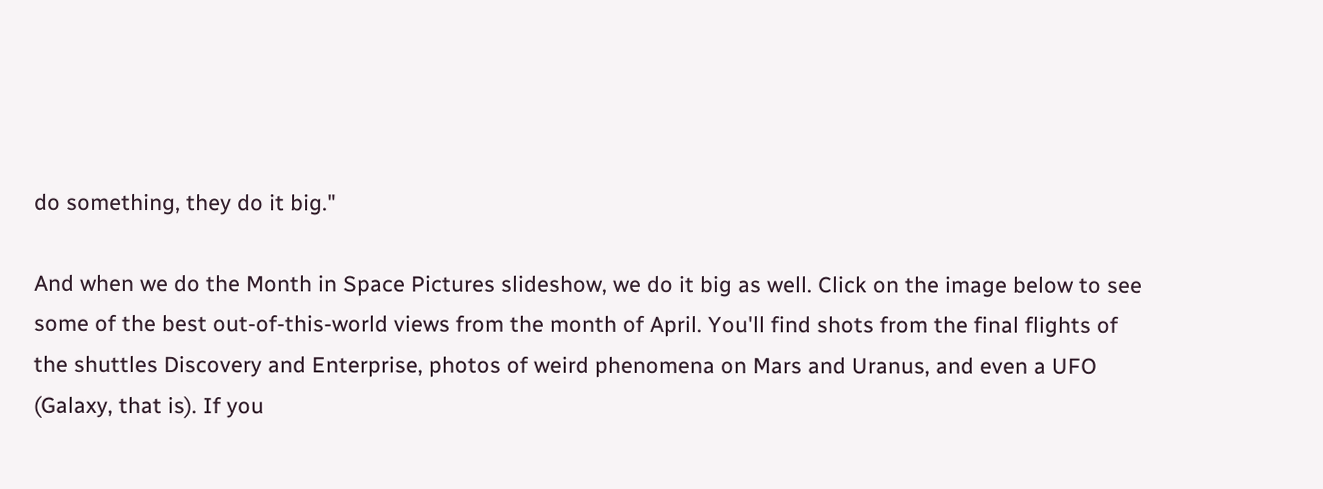do something, they do it big."

And when we do the Month in Space Pictures slideshow, we do it big as well. Click on the image below to see some of the best out-of-this-world views from the month of April. You'll find shots from the final flights of the shuttles Discovery and Enterprise, photos of weird phenomena on Mars and Uranus, and even a UFO (Galaxy, that is). If you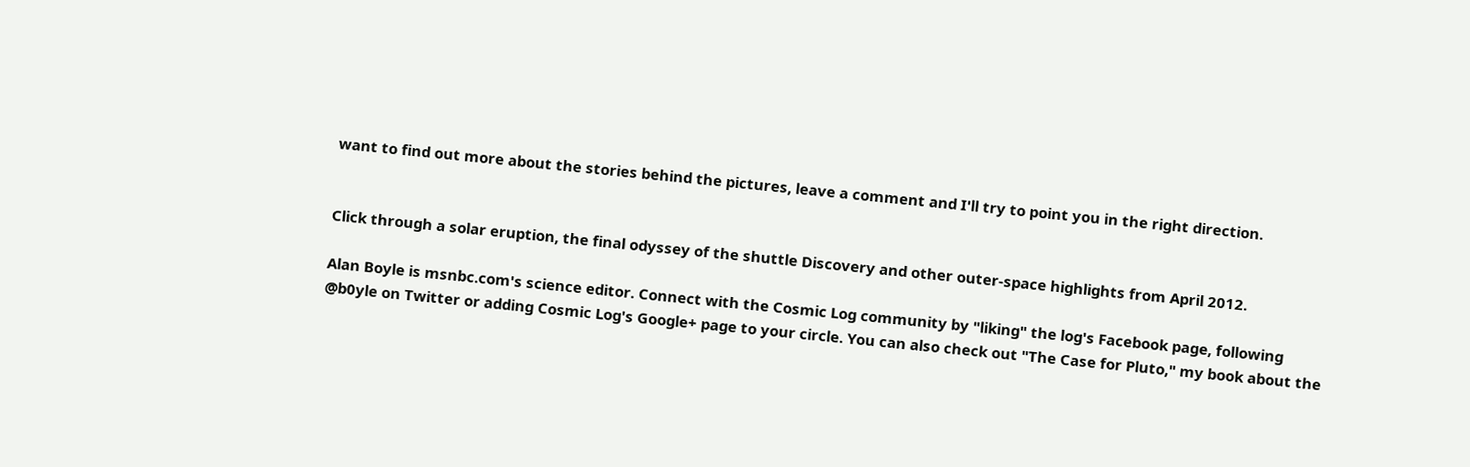want to find out more about the stories behind the pictures, leave a comment and I'll try to point you in the right direction.


Click through a solar eruption, the final odyssey of the shuttle Discovery and other outer-space highlights from April 2012.

Alan Boyle is msnbc.com's science editor. Connect with the Cosmic Log community by "liking" the log's Facebook page, following @b0yle on Twitter or adding Cosmic Log's Google+ page to your circle. You can also check out "The Case for Pluto," my book about the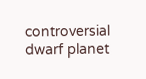controversial dwarf planet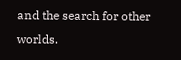and the search for other worlds.